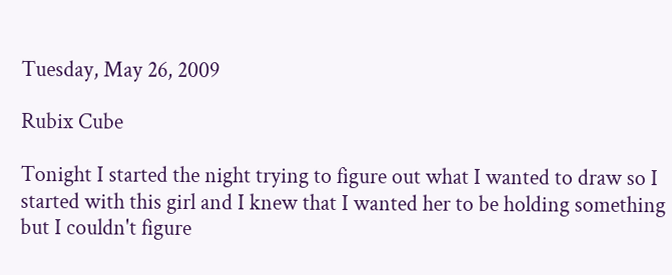Tuesday, May 26, 2009

Rubix Cube

Tonight I started the night trying to figure out what I wanted to draw so I started with this girl and I knew that I wanted her to be holding something but I couldn't figure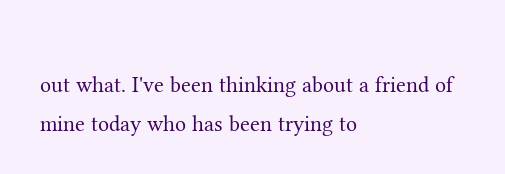out what. I've been thinking about a friend of mine today who has been trying to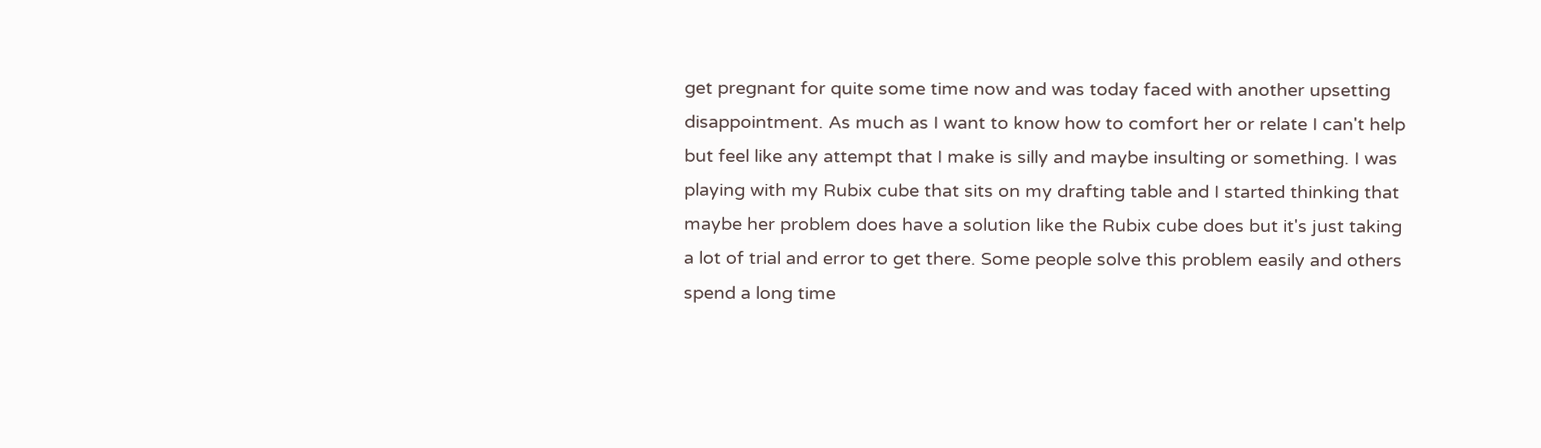get pregnant for quite some time now and was today faced with another upsetting disappointment. As much as I want to know how to comfort her or relate I can't help but feel like any attempt that I make is silly and maybe insulting or something. I was playing with my Rubix cube that sits on my drafting table and I started thinking that maybe her problem does have a solution like the Rubix cube does but it's just taking a lot of trial and error to get there. Some people solve this problem easily and others spend a long time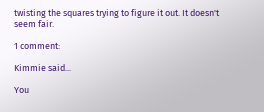twisting the squares trying to figure it out. It doesn't seem fair.

1 comment:

Kimmie said...

You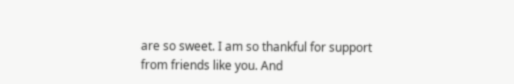are so sweet. I am so thankful for support from friends like you. And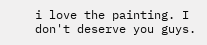i love the painting. I don't deserve you guys.